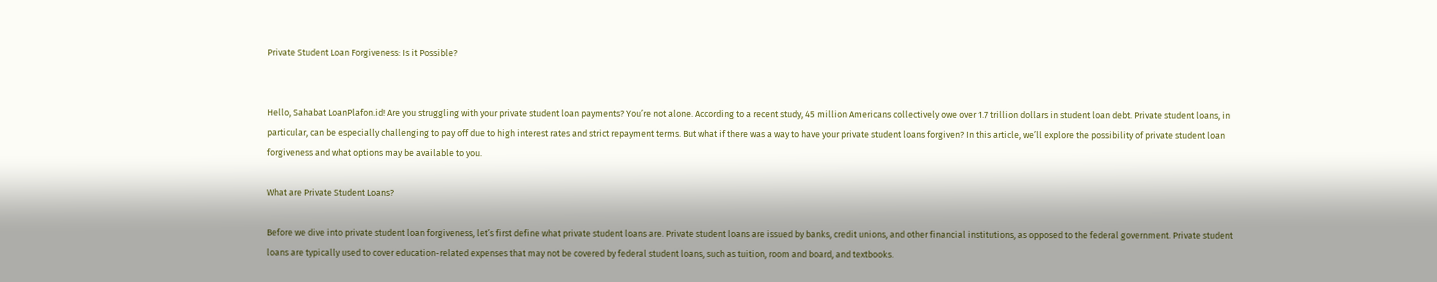Private Student Loan Forgiveness: Is it Possible?


Hello, Sahabat LoanPlafon.id! Are you struggling with your private student loan payments? You’re not alone. According to a recent study, 45 million Americans collectively owe over 1.7 trillion dollars in student loan debt. Private student loans, in particular, can be especially challenging to pay off due to high interest rates and strict repayment terms. But what if there was a way to have your private student loans forgiven? In this article, we’ll explore the possibility of private student loan forgiveness and what options may be available to you.

What are Private Student Loans?

Before we dive into private student loan forgiveness, let’s first define what private student loans are. Private student loans are issued by banks, credit unions, and other financial institutions, as opposed to the federal government. Private student loans are typically used to cover education-related expenses that may not be covered by federal student loans, such as tuition, room and board, and textbooks.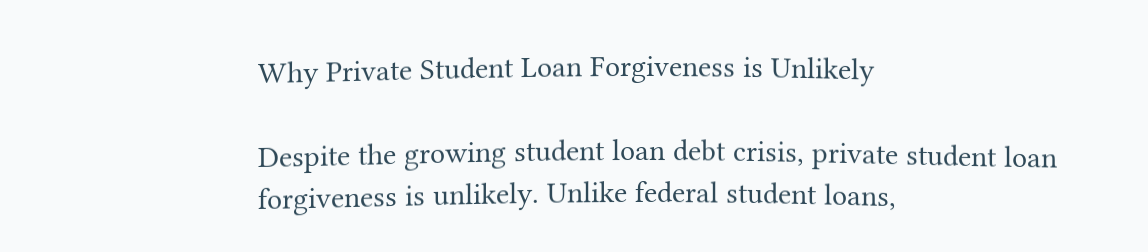Why Private Student Loan Forgiveness is Unlikely

Despite the growing student loan debt crisis, private student loan forgiveness is unlikely. Unlike federal student loans,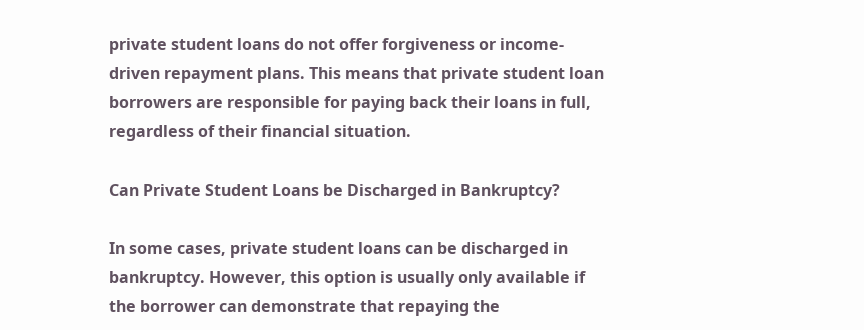private student loans do not offer forgiveness or income-driven repayment plans. This means that private student loan borrowers are responsible for paying back their loans in full, regardless of their financial situation.

Can Private Student Loans be Discharged in Bankruptcy?

In some cases, private student loans can be discharged in bankruptcy. However, this option is usually only available if the borrower can demonstrate that repaying the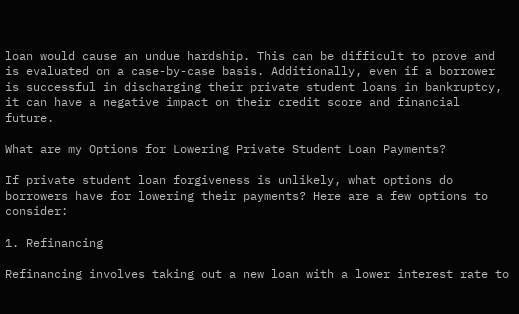loan would cause an undue hardship. This can be difficult to prove and is evaluated on a case-by-case basis. Additionally, even if a borrower is successful in discharging their private student loans in bankruptcy, it can have a negative impact on their credit score and financial future.

What are my Options for Lowering Private Student Loan Payments?

If private student loan forgiveness is unlikely, what options do borrowers have for lowering their payments? Here are a few options to consider:

1. Refinancing

Refinancing involves taking out a new loan with a lower interest rate to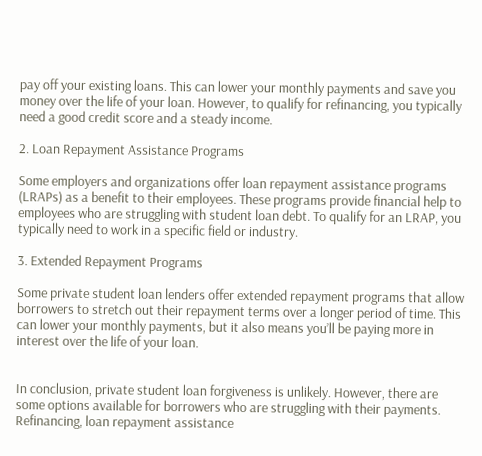pay off your existing loans. This can lower your monthly payments and save you money over the life of your loan. However, to qualify for refinancing, you typically need a good credit score and a steady income.

2. Loan Repayment Assistance Programs

Some employers and organizations offer loan repayment assistance programs (LRAPs) as a benefit to their employees. These programs provide financial help to employees who are struggling with student loan debt. To qualify for an LRAP, you typically need to work in a specific field or industry.

3. Extended Repayment Programs

Some private student loan lenders offer extended repayment programs that allow borrowers to stretch out their repayment terms over a longer period of time. This can lower your monthly payments, but it also means you’ll be paying more in interest over the life of your loan.


In conclusion, private student loan forgiveness is unlikely. However, there are some options available for borrowers who are struggling with their payments. Refinancing, loan repayment assistance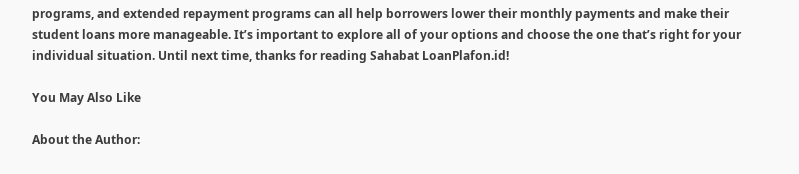programs, and extended repayment programs can all help borrowers lower their monthly payments and make their student loans more manageable. It’s important to explore all of your options and choose the one that’s right for your individual situation. Until next time, thanks for reading Sahabat LoanPlafon.id!

You May Also Like

About the Author: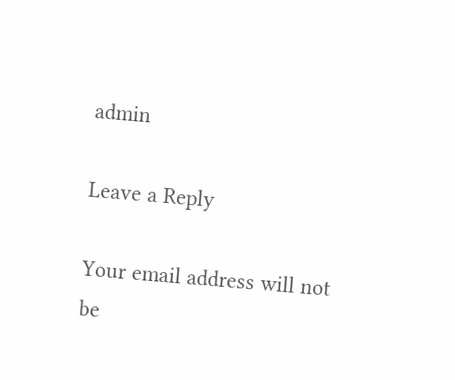admin

Leave a Reply

Your email address will not be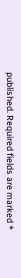published. Required fields are marked *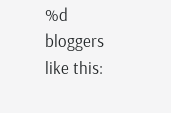%d bloggers like this: